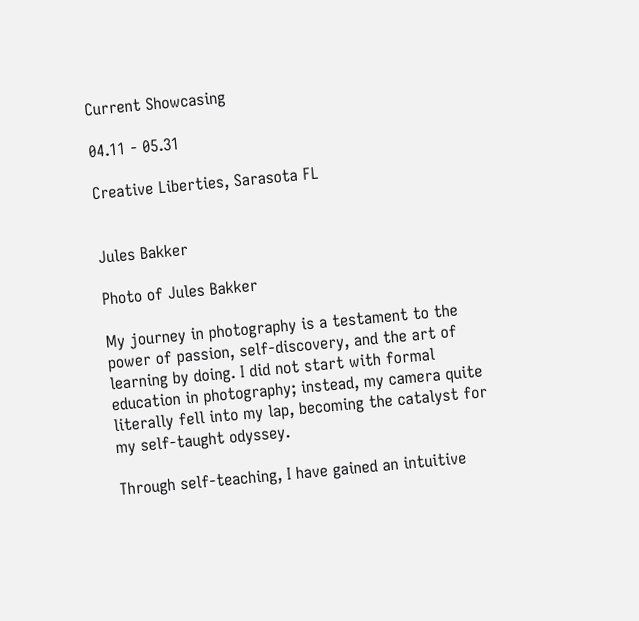Current Showcasing

04.11 - 05.31

Creative Liberties, Sarasota FL


Jules Bakker

Photo of Jules Bakker

My journey in photography is a testament to the power of passion, self-discovery, and the art of learning by doing. I did not start with formal education in photography; instead, my camera quite literally fell into my lap, becoming the catalyst for my self-taught odyssey.

Through self-teaching, I have gained an intuitive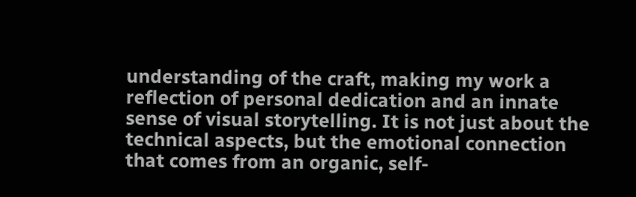understanding of the craft, making my work a reflection of personal dedication and an innate sense of visual storytelling. It is not just about the technical aspects, but the emotional connection that comes from an organic, self-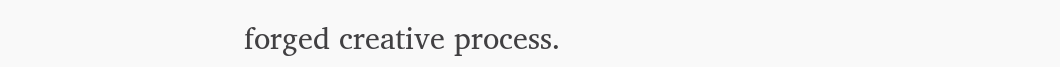forged creative process.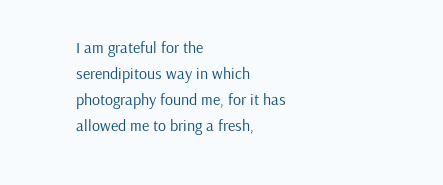I am grateful for the serendipitous way in which photography found me, for it has allowed me to bring a fresh,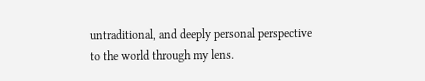untraditional, and deeply personal perspective to the world through my lens.